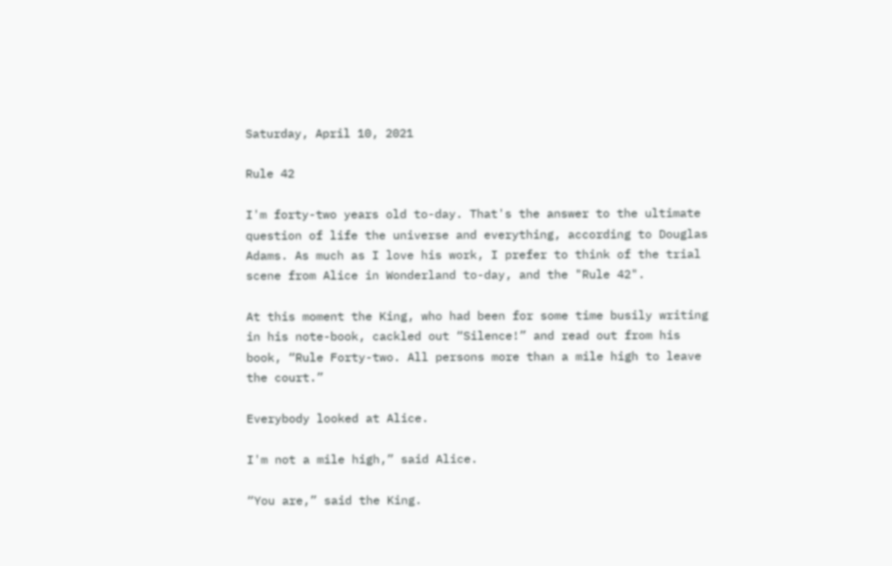Saturday, April 10, 2021

Rule 42

I'm forty-two years old to-day. That's the answer to the ultimate question of life the universe and everything, according to Douglas Adams. As much as I love his work, I prefer to think of the trial scene from Alice in Wonderland to-day, and the "Rule 42".

At this moment the King, who had been for some time busily writing in his note-book, cackled out “Silence!” and read out from his book, “Rule Forty-two. All persons more than a mile high to leave the court.”

Everybody looked at Alice.

I'm not a mile high,” said Alice.

“You are,” said the King.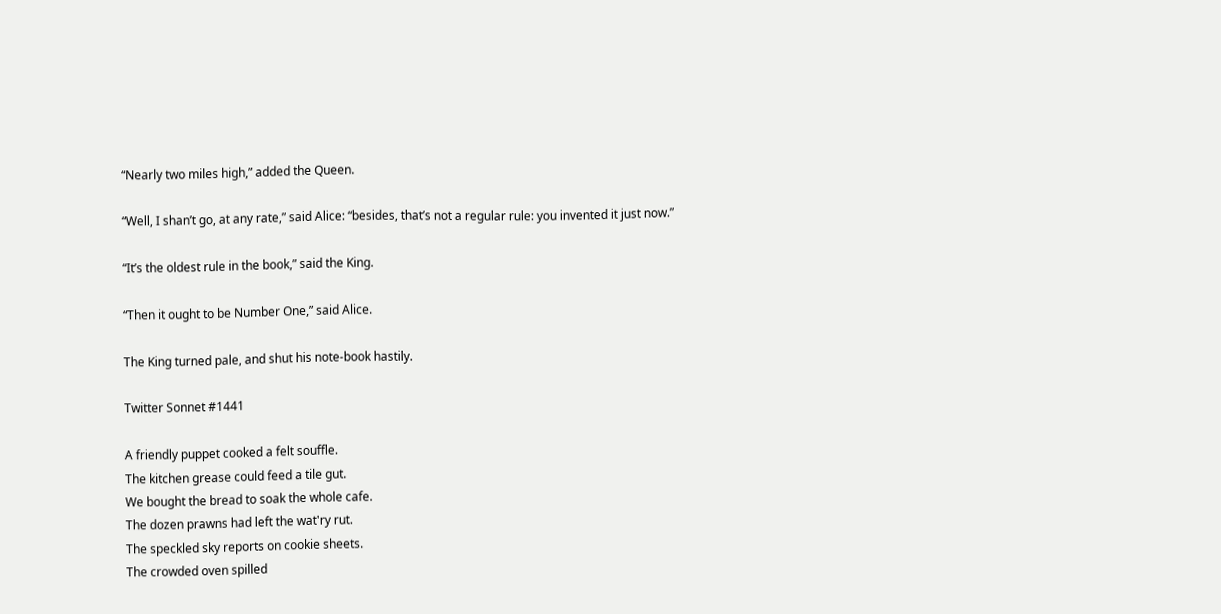“Nearly two miles high,” added the Queen.

“Well, I shan’t go, at any rate,” said Alice: “besides, that’s not a regular rule: you invented it just now.”

“It’s the oldest rule in the book,” said the King.

“Then it ought to be Number One,” said Alice.

The King turned pale, and shut his note-book hastily.

Twitter Sonnet #1441

A friendly puppet cooked a felt souffle.
The kitchen grease could feed a tile gut.
We bought the bread to soak the whole cafe.
The dozen prawns had left the wat'ry rut.
The speckled sky reports on cookie sheets.
The crowded oven spilled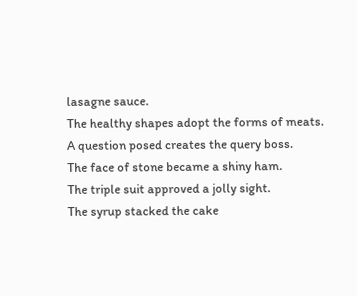lasagne sauce.
The healthy shapes adopt the forms of meats.
A question posed creates the query boss.
The face of stone became a shiny ham.
The triple suit approved a jolly sight.
The syrup stacked the cake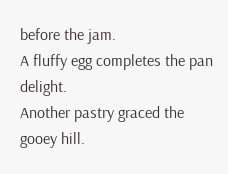before the jam.
A fluffy egg completes the pan delight.
Another pastry graced the gooey hill.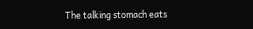The talking stomach eats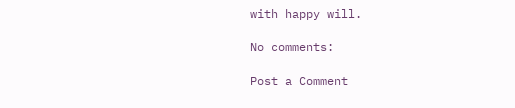with happy will.

No comments:

Post a Comment